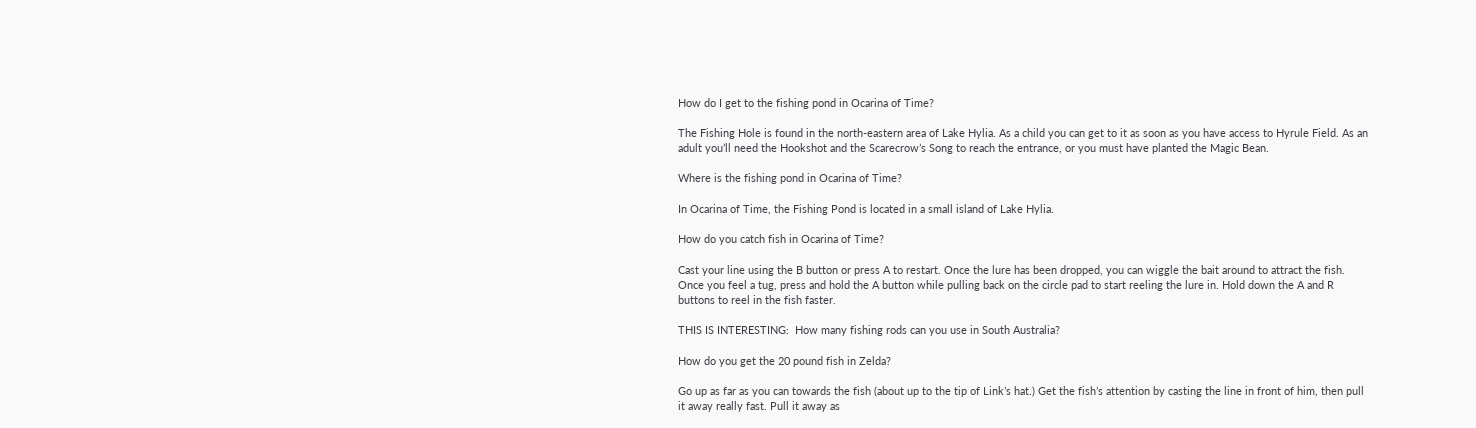How do I get to the fishing pond in Ocarina of Time?

The Fishing Hole is found in the north-eastern area of Lake Hylia. As a child you can get to it as soon as you have access to Hyrule Field. As an adult you’ll need the Hookshot and the Scarecrow’s Song to reach the entrance, or you must have planted the Magic Bean.

Where is the fishing pond in Ocarina of Time?

In Ocarina of Time, the Fishing Pond is located in a small island of Lake Hylia.

How do you catch fish in Ocarina of Time?

Cast your line using the B button or press A to restart. Once the lure has been dropped, you can wiggle the bait around to attract the fish. Once you feel a tug, press and hold the A button while pulling back on the circle pad to start reeling the lure in. Hold down the A and R buttons to reel in the fish faster.

THIS IS INTERESTING:  How many fishing rods can you use in South Australia?

How do you get the 20 pound fish in Zelda?

Go up as far as you can towards the fish (about up to the tip of Link’s hat.) Get the fish’s attention by casting the line in front of him, then pull it away really fast. Pull it away as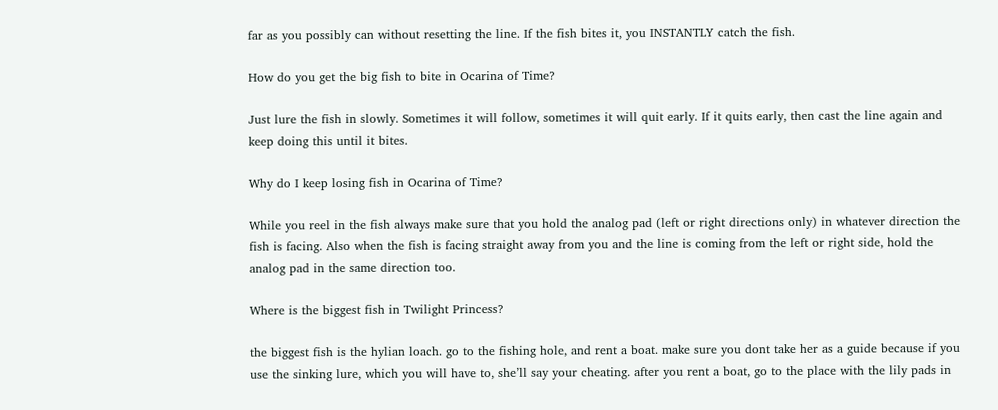far as you possibly can without resetting the line. If the fish bites it, you INSTANTLY catch the fish.

How do you get the big fish to bite in Ocarina of Time?

Just lure the fish in slowly. Sometimes it will follow, sometimes it will quit early. If it quits early, then cast the line again and keep doing this until it bites.

Why do I keep losing fish in Ocarina of Time?

While you reel in the fish always make sure that you hold the analog pad (left or right directions only) in whatever direction the fish is facing. Also when the fish is facing straight away from you and the line is coming from the left or right side, hold the analog pad in the same direction too.

Where is the biggest fish in Twilight Princess?

the biggest fish is the hylian loach. go to the fishing hole, and rent a boat. make sure you dont take her as a guide because if you use the sinking lure, which you will have to, she’ll say your cheating. after you rent a boat, go to the place with the lily pads in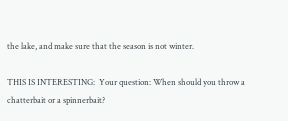the lake, and make sure that the season is not winter.

THIS IS INTERESTING:  Your question: When should you throw a chatterbait or a spinnerbait?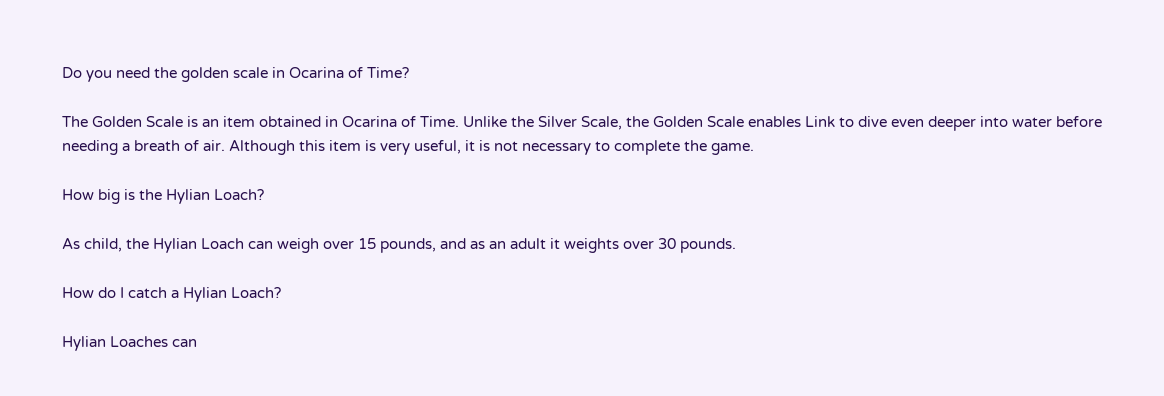Do you need the golden scale in Ocarina of Time?

The Golden Scale is an item obtained in Ocarina of Time. Unlike the Silver Scale, the Golden Scale enables Link to dive even deeper into water before needing a breath of air. Although this item is very useful, it is not necessary to complete the game.

How big is the Hylian Loach?

As child, the Hylian Loach can weigh over 15 pounds, and as an adult it weights over 30 pounds.

How do I catch a Hylian Loach?

Hylian Loaches can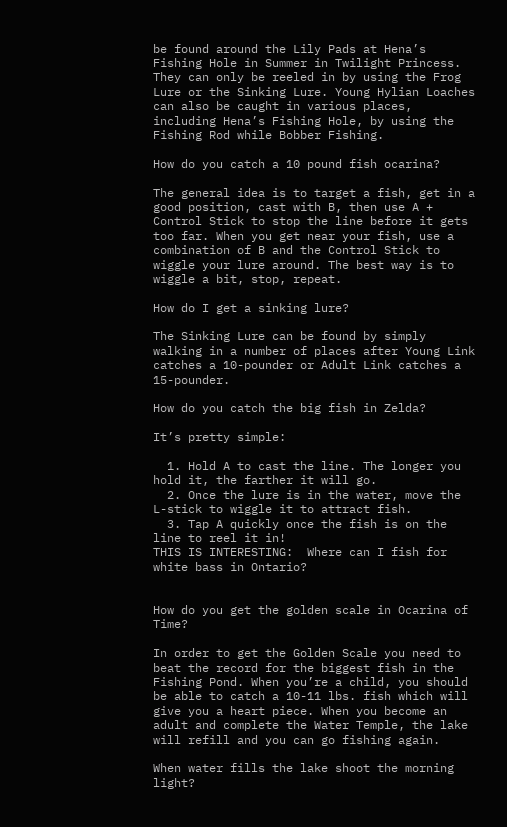be found around the Lily Pads at Hena’s Fishing Hole in Summer in Twilight Princess. They can only be reeled in by using the Frog Lure or the Sinking Lure. Young Hylian Loaches can also be caught in various places, including Hena’s Fishing Hole, by using the Fishing Rod while Bobber Fishing.

How do you catch a 10 pound fish ocarina?

The general idea is to target a fish, get in a good position, cast with B, then use A + Control Stick to stop the line before it gets too far. When you get near your fish, use a combination of B and the Control Stick to wiggle your lure around. The best way is to wiggle a bit, stop, repeat.

How do I get a sinking lure?

The Sinking Lure can be found by simply walking in a number of places after Young Link catches a 10-pounder or Adult Link catches a 15-pounder.

How do you catch the big fish in Zelda?

It’s pretty simple:

  1. Hold A to cast the line. The longer you hold it, the farther it will go.
  2. Once the lure is in the water, move the L-stick to wiggle it to attract fish.
  3. Tap A quickly once the fish is on the line to reel it in!
THIS IS INTERESTING:  Where can I fish for white bass in Ontario?


How do you get the golden scale in Ocarina of Time?

In order to get the Golden Scale you need to beat the record for the biggest fish in the Fishing Pond. When you’re a child, you should be able to catch a 10-11 lbs. fish which will give you a heart piece. When you become an adult and complete the Water Temple, the lake will refill and you can go fishing again.

When water fills the lake shoot the morning light?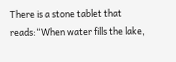There is a stone tablet that reads:“When water fills the lake,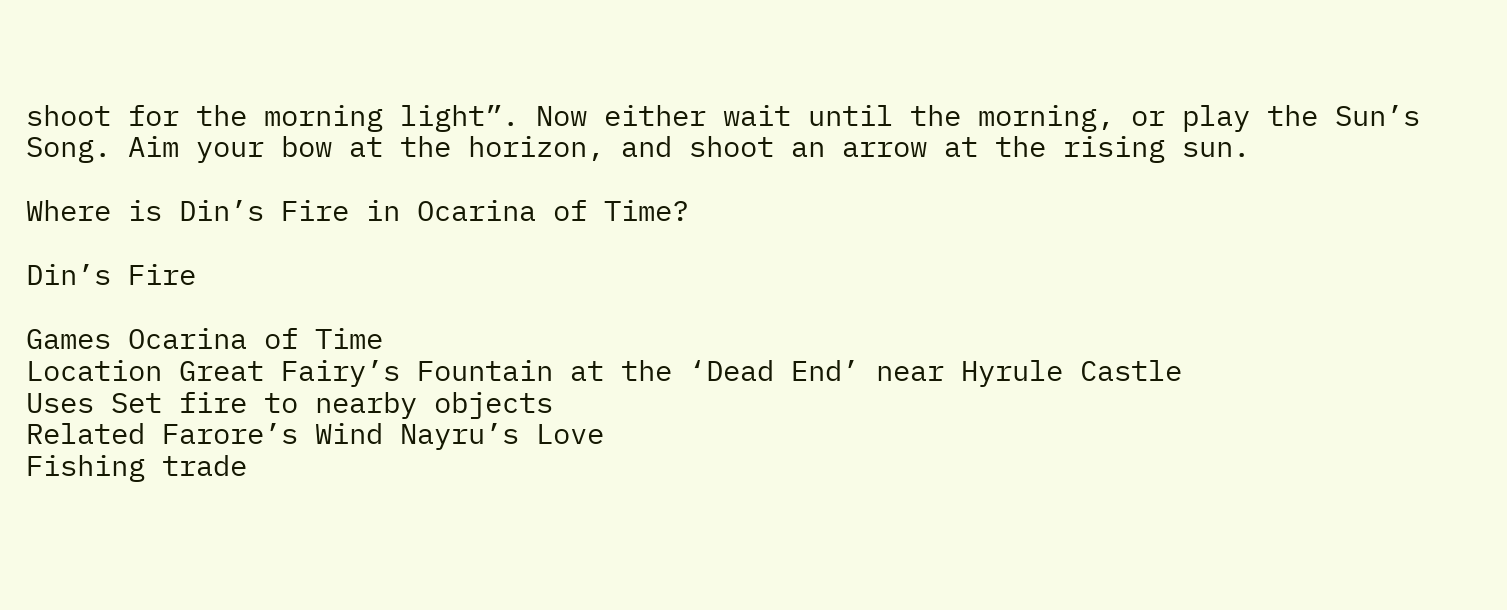shoot for the morning light”. Now either wait until the morning, or play the Sun’s Song. Aim your bow at the horizon, and shoot an arrow at the rising sun.

Where is Din’s Fire in Ocarina of Time?

Din’s Fire

Games Ocarina of Time
Location Great Fairy’s Fountain at the ‘Dead End’ near Hyrule Castle
Uses Set fire to nearby objects
Related Farore’s Wind Nayru’s Love
Fishing trade